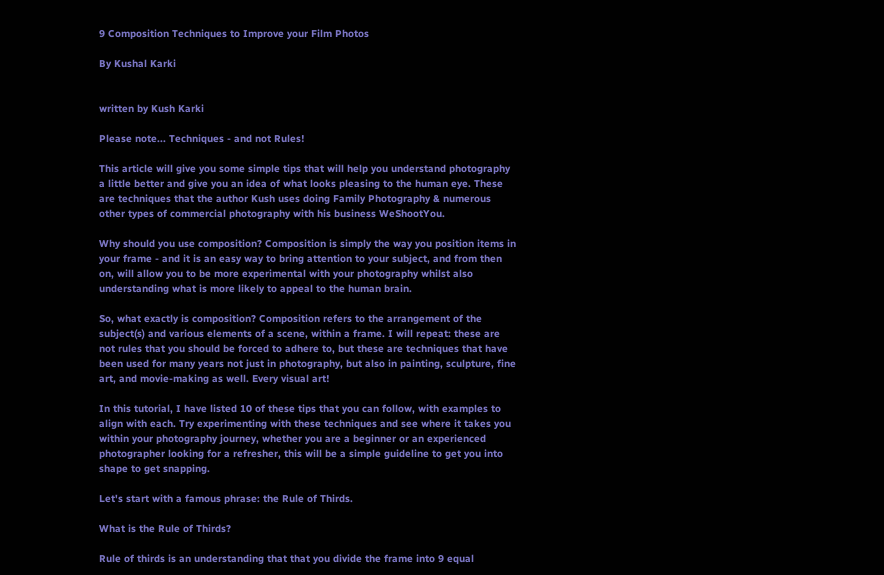9 Composition Techniques to Improve your Film Photos

By Kushal Karki


written by Kush Karki

Please note... Techniques - and not Rules!

This article will give you some simple tips that will help you understand photography a little better and give you an idea of what looks pleasing to the human eye. These are techniques that the author Kush uses doing Family Photography & numerous other types of commercial photography with his business WeShootYou.

Why should you use composition? Composition is simply the way you position items in your frame - and it is an easy way to bring attention to your subject, and from then on, will allow you to be more experimental with your photography whilst also understanding what is more likely to appeal to the human brain.

So, what exactly is composition? Composition refers to the arrangement of the subject(s) and various elements of a scene, within a frame. I will repeat: these are not rules that you should be forced to adhere to, but these are techniques that have been used for many years not just in photography, but also in painting, sculpture, fine art, and movie-making as well. Every visual art!

In this tutorial, I have listed 10 of these tips that you can follow, with examples to align with each. Try experimenting with these techniques and see where it takes you within your photography journey, whether you are a beginner or an experienced photographer looking for a refresher, this will be a simple guideline to get you into shape to get snapping.

Let's start with a famous phrase: the Rule of Thirds.

What is the Rule of Thirds?

Rule of thirds is an understanding that that you divide the frame into 9 equal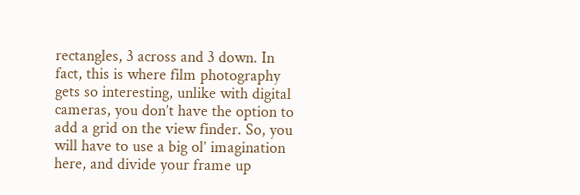rectangles, 3 across and 3 down. In fact, this is where film photography gets so interesting, unlike with digital cameras, you don’t have the option to add a grid on the view finder. So, you will have to use a big ol’ imagination here, and divide your frame up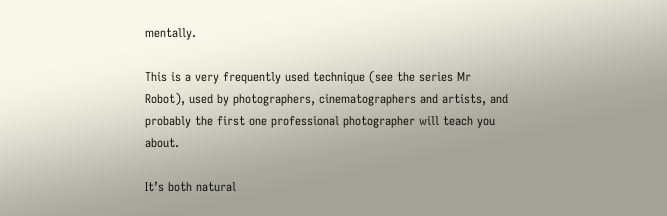mentally.

This is a very frequently used technique (see the series Mr Robot), used by photographers, cinematographers and artists, and probably the first one professional photographer will teach you about.

It’s both natural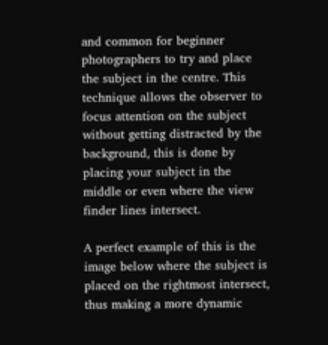and common for beginner photographers to try and place the subject in the centre. This technique allows the observer to focus attention on the subject without getting distracted by the background, this is done by placing your subject in the middle or even where the view finder lines intersect.

A perfect example of this is the image below where the subject is placed on the rightmost intersect, thus making a more dynamic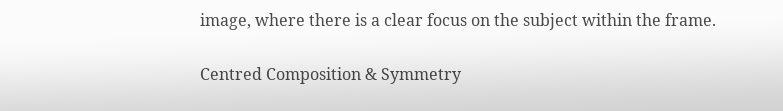image, where there is a clear focus on the subject within the frame.

Centred Composition & Symmetry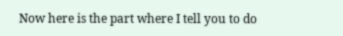Now here is the part where I tell you to do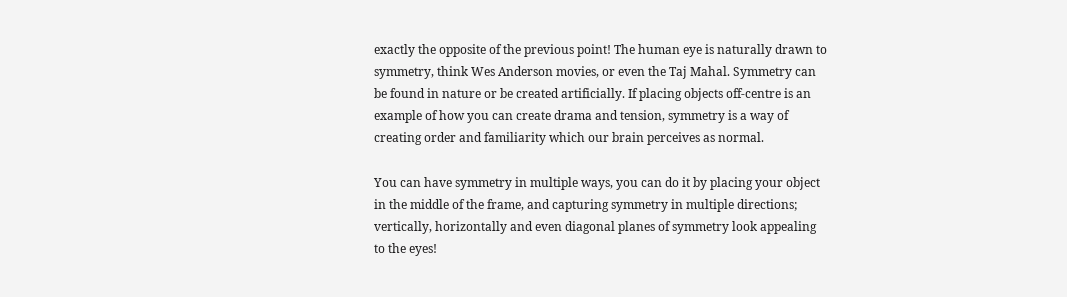exactly the opposite of the previous point! The human eye is naturally drawn to symmetry, think Wes Anderson movies, or even the Taj Mahal. Symmetry can be found in nature or be created artificially. If placing objects off-centre is an example of how you can create drama and tension, symmetry is a way of creating order and familiarity which our brain perceives as normal.

You can have symmetry in multiple ways, you can do it by placing your object in the middle of the frame, and capturing symmetry in multiple directions; vertically, horizontally and even diagonal planes of symmetry look appealing to the eyes!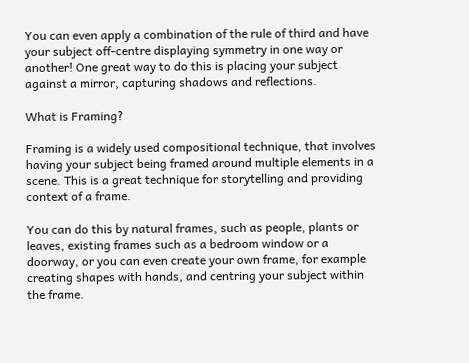You can even apply a combination of the rule of third and have your subject off-centre displaying symmetry in one way or another! One great way to do this is placing your subject against a mirror, capturing shadows and reflections.

What is Framing?

Framing is a widely used compositional technique, that involves having your subject being framed around multiple elements in a scene. This is a great technique for storytelling and providing context of a frame.

You can do this by natural frames, such as people, plants or leaves, existing frames such as a bedroom window or a doorway, or you can even create your own frame, for example creating shapes with hands, and centring your subject within the frame.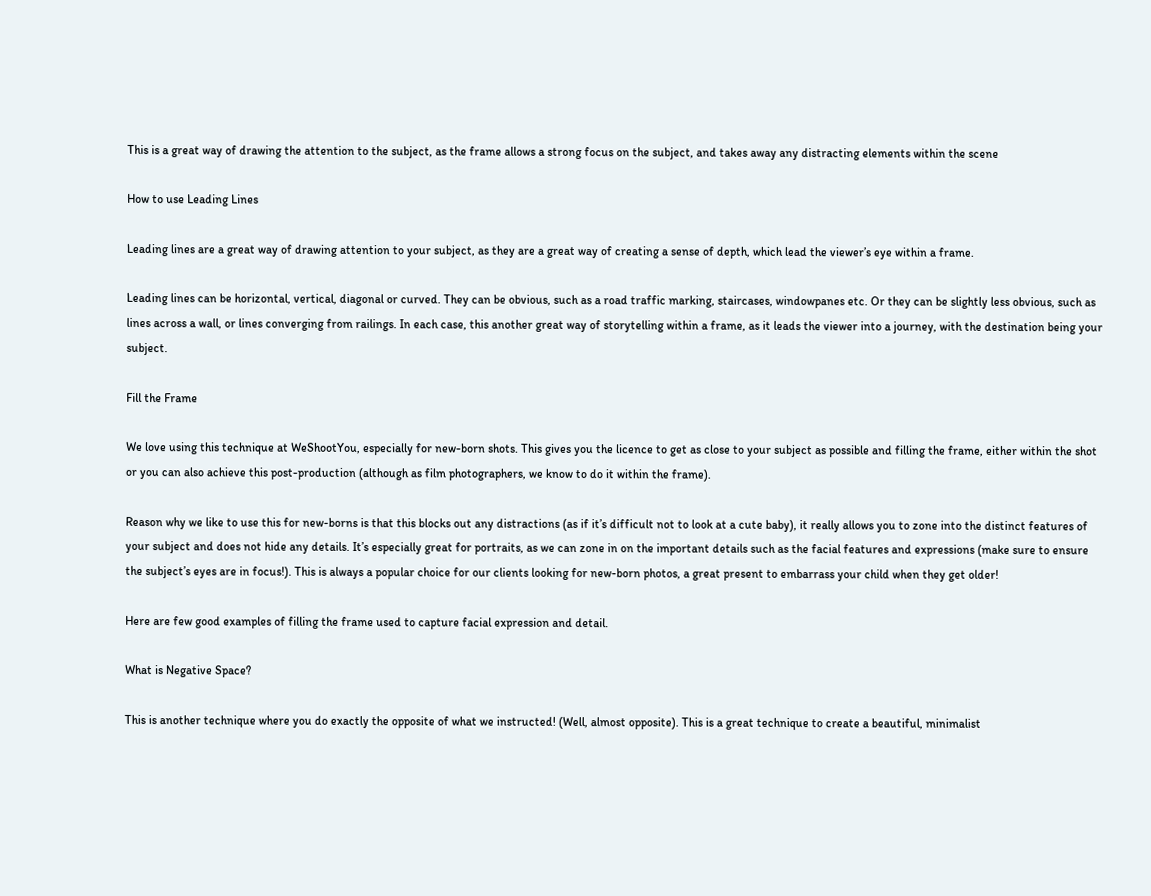This is a great way of drawing the attention to the subject, as the frame allows a strong focus on the subject, and takes away any distracting elements within the scene

How to use Leading Lines

Leading lines are a great way of drawing attention to your subject, as they are a great way of creating a sense of depth, which lead the viewer’s eye within a frame.

Leading lines can be horizontal, vertical, diagonal or curved. They can be obvious, such as a road traffic marking, staircases, windowpanes etc. Or they can be slightly less obvious, such as lines across a wall, or lines converging from railings. In each case, this another great way of storytelling within a frame, as it leads the viewer into a journey, with the destination being your subject.

Fill the Frame

We love using this technique at WeShootYou, especially for new-born shots. This gives you the licence to get as close to your subject as possible and filling the frame, either within the shot or you can also achieve this post-production (although as film photographers, we know to do it within the frame).

Reason why we like to use this for new-borns is that this blocks out any distractions (as if it’s difficult not to look at a cute baby), it really allows you to zone into the distinct features of your subject and does not hide any details. It’s especially great for portraits, as we can zone in on the important details such as the facial features and expressions (make sure to ensure the subject’s eyes are in focus!). This is always a popular choice for our clients looking for new-born photos, a great present to embarrass your child when they get older!

Here are few good examples of filling the frame used to capture facial expression and detail.

What is Negative Space?

This is another technique where you do exactly the opposite of what we instructed! (Well, almost opposite). This is a great technique to create a beautiful, minimalist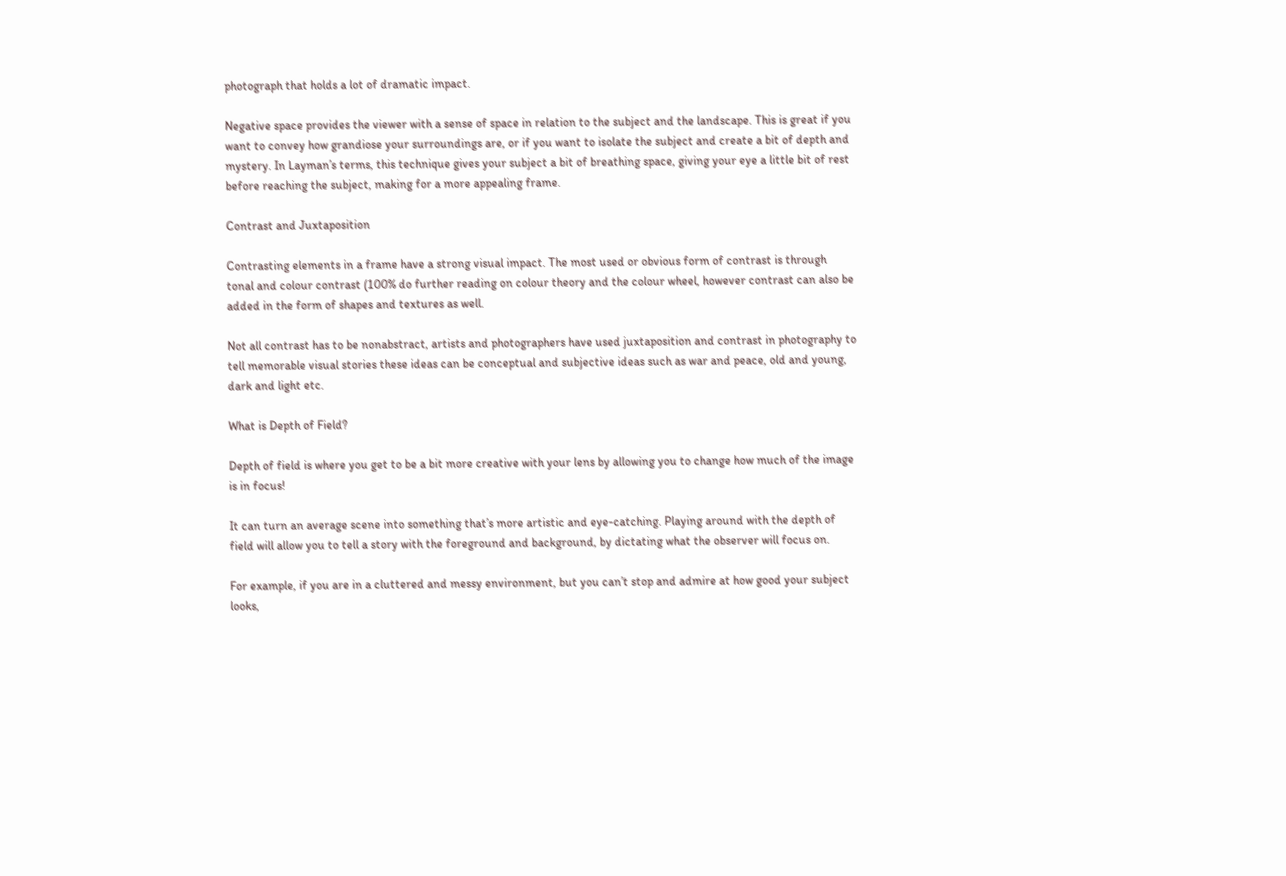photograph that holds a lot of dramatic impact.

Negative space provides the viewer with a sense of space in relation to the subject and the landscape. This is great if you want to convey how grandiose your surroundings are, or if you want to isolate the subject and create a bit of depth and mystery. In Layman’s terms, this technique gives your subject a bit of breathing space, giving your eye a little bit of rest before reaching the subject, making for a more appealing frame.

Contrast and Juxtaposition

Contrasting elements in a frame have a strong visual impact. The most used or obvious form of contrast is through tonal and colour contrast (100% do further reading on colour theory and the colour wheel, however contrast can also be added in the form of shapes and textures as well.

Not all contrast has to be nonabstract, artists and photographers have used juxtaposition and contrast in photography to tell memorable visual stories these ideas can be conceptual and subjective ideas such as war and peace, old and young, dark and light etc.

What is Depth of Field?

Depth of field is where you get to be a bit more creative with your lens by allowing you to change how much of the image is in focus!

It can turn an average scene into something that’s more artistic and eye-catching. Playing around with the depth of field will allow you to tell a story with the foreground and background, by dictating what the observer will focus on.

For example, if you are in a cluttered and messy environment, but you can’t stop and admire at how good your subject looks,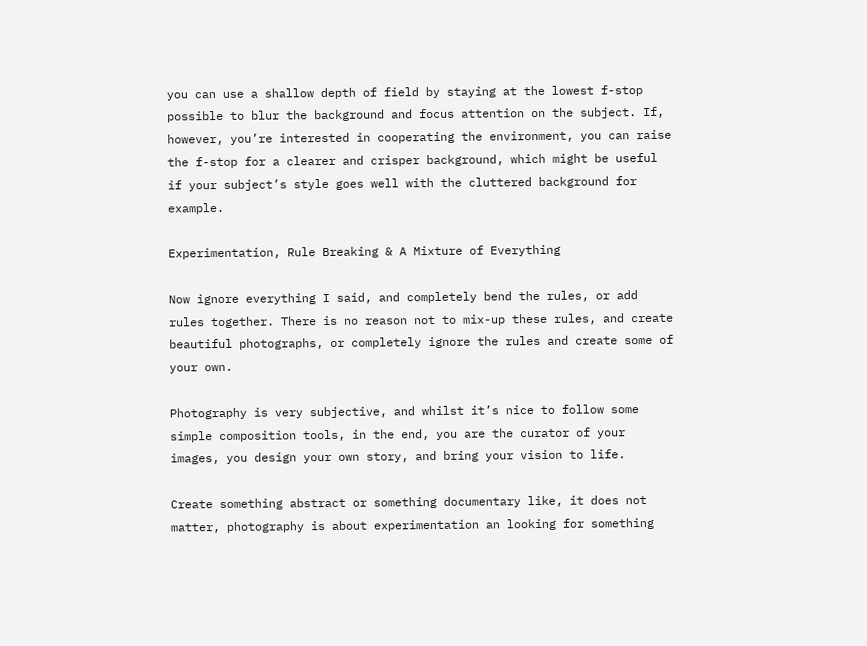you can use a shallow depth of field by staying at the lowest f-stop possible to blur the background and focus attention on the subject. If, however, you’re interested in cooperating the environment, you can raise the f-stop for a clearer and crisper background, which might be useful if your subject’s style goes well with the cluttered background for example.

Experimentation, Rule Breaking & A Mixture of Everything

Now ignore everything I said, and completely bend the rules, or add rules together. There is no reason not to mix-up these rules, and create beautiful photographs, or completely ignore the rules and create some of your own.

Photography is very subjective, and whilst it’s nice to follow some simple composition tools, in the end, you are the curator of your images, you design your own story, and bring your vision to life.

Create something abstract or something documentary like, it does not matter, photography is about experimentation an looking for something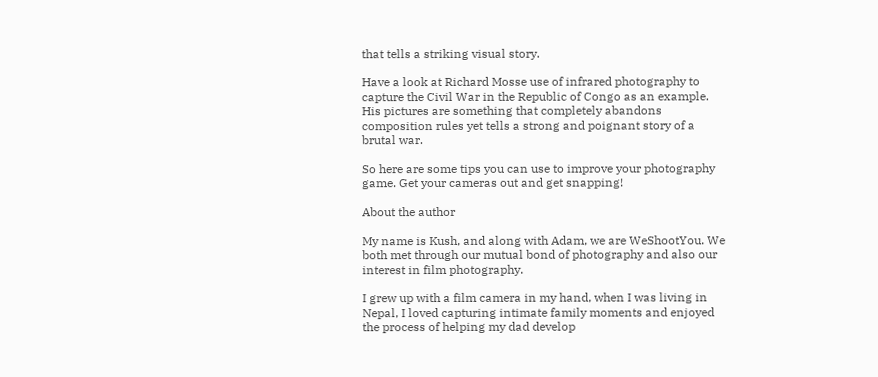that tells a striking visual story.

Have a look at Richard Mosse use of infrared photography to capture the Civil War in the Republic of Congo as an example. His pictures are something that completely abandons composition rules yet tells a strong and poignant story of a brutal war.

So here are some tips you can use to improve your photography game. Get your cameras out and get snapping!

About the author

My name is Kush, and along with Adam, we are WeShootYou. We both met through our mutual bond of photography and also our interest in film photography.

I grew up with a film camera in my hand, when I was living in Nepal, I loved capturing intimate family moments and enjoyed the process of helping my dad develop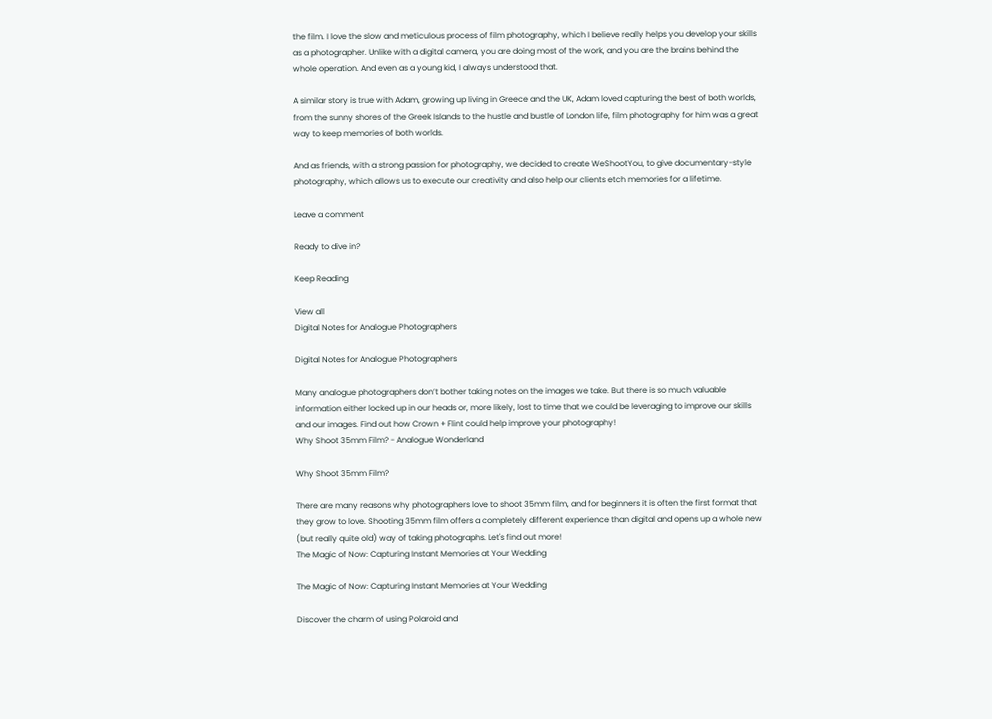the film. I love the slow and meticulous process of film photography, which I believe really helps you develop your skills as a photographer. Unlike with a digital camera, you are doing most of the work, and you are the brains behind the whole operation. And even as a young kid, I always understood that.

A similar story is true with Adam, growing up living in Greece and the UK, Adam loved capturing the best of both worlds, from the sunny shores of the Greek Islands to the hustle and bustle of London life, film photography for him was a great way to keep memories of both worlds.

And as friends, with a strong passion for photography, we decided to create WeShootYou, to give documentary-style photography, which allows us to execute our creativity and also help our clients etch memories for a lifetime.

Leave a comment

Ready to dive in?

Keep Reading

View all
Digital Notes for Analogue Photographers

Digital Notes for Analogue Photographers

Many analogue photographers don’t bother taking notes on the images we take. But there is so much valuable information either locked up in our heads or, more likely, lost to time that we could be leveraging to improve our skills and our images. Find out how Crown + Flint could help improve your photography!
Why Shoot 35mm Film? - Analogue Wonderland

Why Shoot 35mm Film?

There are many reasons why photographers love to shoot 35mm film, and for beginners it is often the first format that they grow to love. Shooting 35mm film offers a completely different experience than digital and opens up a whole new (but really quite old) way of taking photographs. Let's find out more!
The Magic of Now: Capturing Instant Memories at Your Wedding

The Magic of Now: Capturing Instant Memories at Your Wedding

Discover the charm of using Polaroid and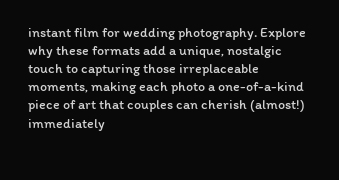instant film for wedding photography. Explore why these formats add a unique, nostalgic touch to capturing those irreplaceable moments, making each photo a one-of-a-kind piece of art that couples can cherish (almost!) immediately